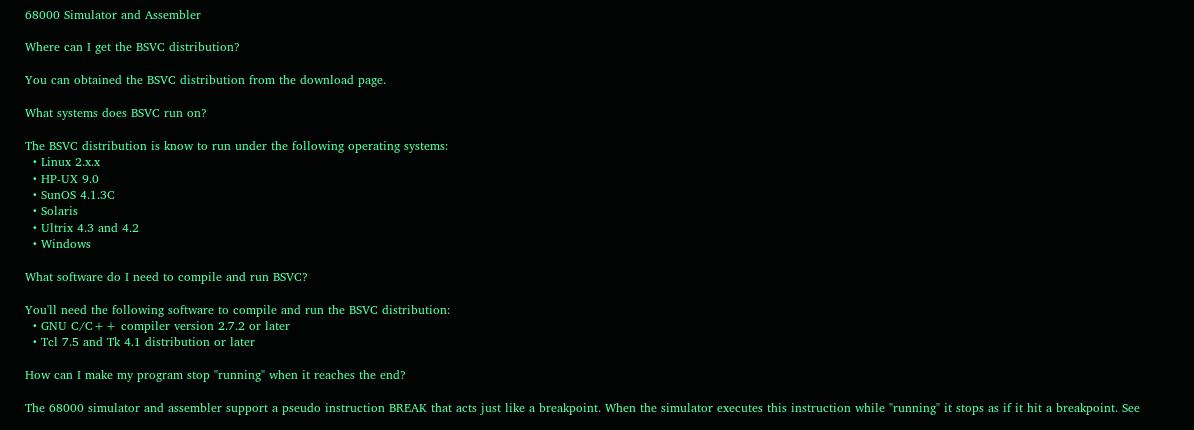68000 Simulator and Assembler

Where can I get the BSVC distribution?

You can obtained the BSVC distribution from the download page.

What systems does BSVC run on?

The BSVC distribution is know to run under the following operating systems:
  • Linux 2.x.x
  • HP-UX 9.0
  • SunOS 4.1.3C
  • Solaris
  • Ultrix 4.3 and 4.2
  • Windows

What software do I need to compile and run BSVC?

You'll need the following software to compile and run the BSVC distribution:
  • GNU C/C++ compiler version 2.7.2 or later
  • Tcl 7.5 and Tk 4.1 distribution or later

How can I make my program stop "running" when it reaches the end?

The 68000 simulator and assembler support a pseudo instruction BREAK that acts just like a breakpoint. When the simulator executes this instruction while "running" it stops as if it hit a breakpoint. See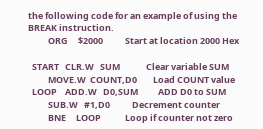the following code for an example of using the BREAK instruction.
          ORG     $2000           Start at location 2000 Hex

  START   CLR.W   SUM             Clear variable SUM
          MOVE.W  COUNT,D0        Load COUNT value
  LOOP    ADD.W   D0,SUM          ADD D0 to SUM
          SUB.W   #1,D0           Decrement counter
          BNE     LOOP            Loop if counter not zero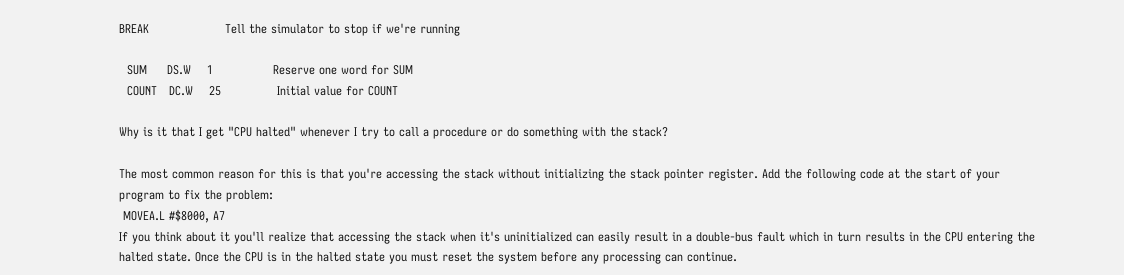BREAK                   Tell the simulator to stop if we're running

  SUM     DS.W    1               Reserve one word for SUM
  COUNT   DC.W    25              Initial value for COUNT

Why is it that I get "CPU halted" whenever I try to call a procedure or do something with the stack?

The most common reason for this is that you're accessing the stack without initializing the stack pointer register. Add the following code at the start of your program to fix the problem:
 MOVEA.L #$8000, A7
If you think about it you'll realize that accessing the stack when it's uninitialized can easily result in a double-bus fault which in turn results in the CPU entering the halted state. Once the CPU is in the halted state you must reset the system before any processing can continue.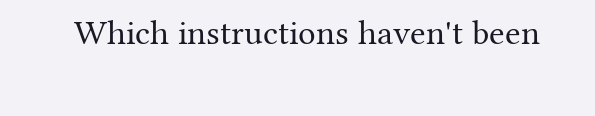Which instructions haven't been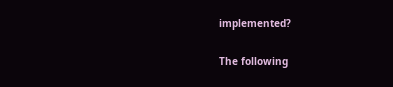implemented?

The following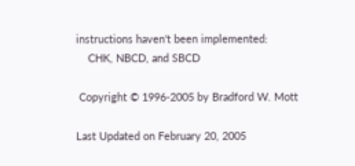instructions haven't been implemented:
    CHK, NBCD, and SBCD

 Copyright © 1996-2005 by Bradford W. Mott

Last Updated on February 20, 2005